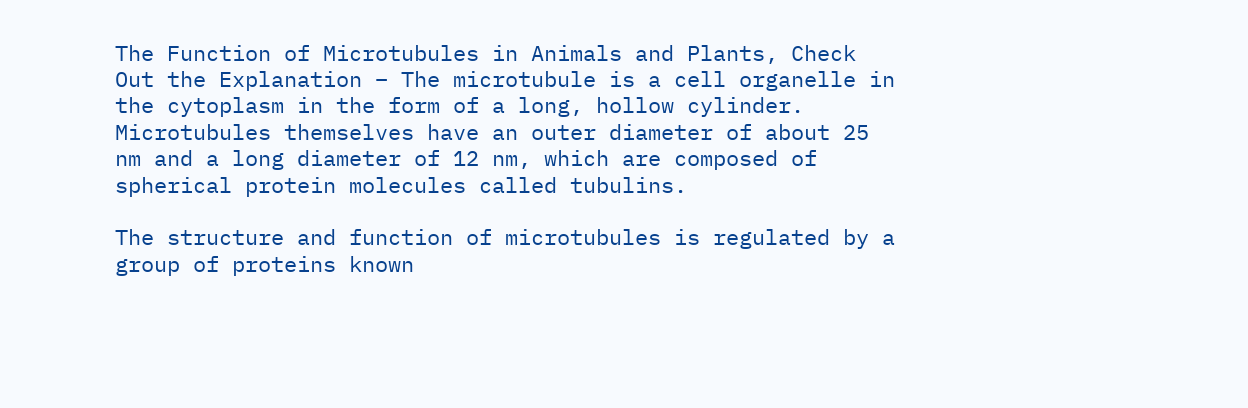The Function of Microtubules in Animals and Plants, Check Out the Explanation – The microtubule is a cell organelle in the cytoplasm in the form of a long, hollow cylinder. Microtubules themselves have an outer diameter of about 25 nm and a long diameter of 12 nm, which are composed of spherical protein molecules called tubulins.

The structure and function of microtubules is regulated by a group of proteins known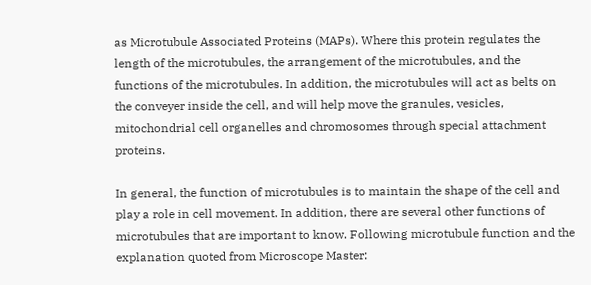as Microtubule Associated Proteins (MAPs). Where this protein regulates the length of the microtubules, the arrangement of the microtubules, and the functions of the microtubules. In addition, the microtubules will act as belts on the conveyer inside the cell, and will help move the granules, vesicles, mitochondrial cell organelles and chromosomes through special attachment proteins.

In general, the function of microtubules is to maintain the shape of the cell and play a role in cell movement. In addition, there are several other functions of microtubules that are important to know. Following microtubule function and the explanation quoted from Microscope Master: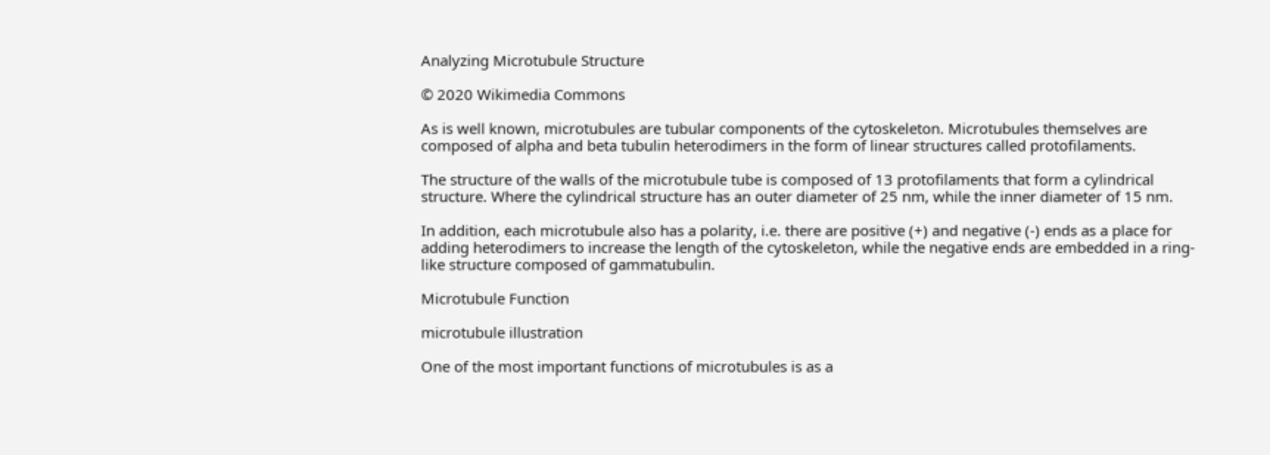Analyzing Microtubule Structure

© 2020 Wikimedia Commons

As is well known, microtubules are tubular components of the cytoskeleton. Microtubules themselves are composed of alpha and beta tubulin heterodimers in the form of linear structures called protofilaments.

The structure of the walls of the microtubule tube is composed of 13 protofilaments that form a cylindrical structure. Where the cylindrical structure has an outer diameter of 25 nm, while the inner diameter of 15 nm.

In addition, each microtubule also has a polarity, i.e. there are positive (+) and negative (-) ends as a place for adding heterodimers to increase the length of the cytoskeleton, while the negative ends are embedded in a ring-like structure composed of gammatubulin.

Microtubule Function

microtubule illustration

One of the most important functions of microtubules is as a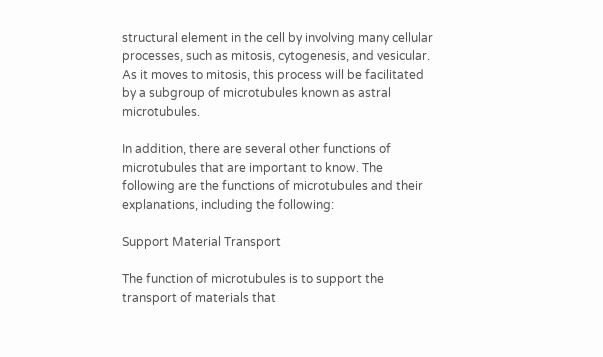structural element in the cell by involving many cellular processes, such as mitosis, cytogenesis, and vesicular. As it moves to mitosis, this process will be facilitated by a subgroup of microtubules known as astral microtubules.

In addition, there are several other functions of microtubules that are important to know. The following are the functions of microtubules and their explanations, including the following:

Support Material Transport

The function of microtubules is to support the transport of materials that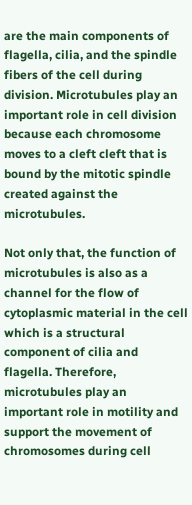are the main components of flagella, cilia, and the spindle fibers of the cell during division. Microtubules play an important role in cell division because each chromosome moves to a cleft cleft that is bound by the mitotic spindle created against the microtubules.

Not only that, the function of microtubules is also as a channel for the flow of cytoplasmic material in the cell which is a structural component of cilia and flagella. Therefore, microtubules play an important role in motility and support the movement of chromosomes during cell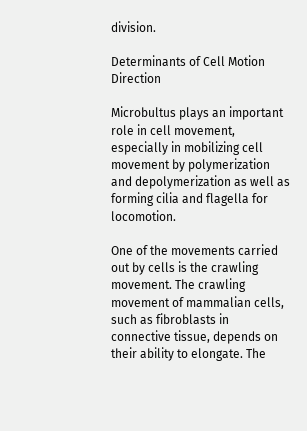division.

Determinants of Cell Motion Direction

Microbultus plays an important role in cell movement, especially in mobilizing cell movement by polymerization and depolymerization as well as forming cilia and flagella for locomotion.

One of the movements carried out by cells is the crawling movement. The crawling movement of mammalian cells, such as fibroblasts in connective tissue, depends on their ability to elongate. The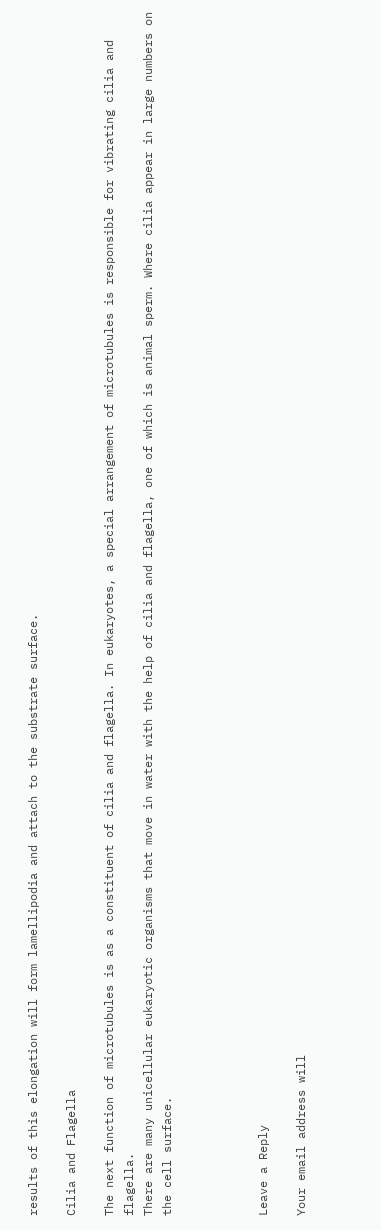results of this elongation will form lamellipodia and attach to the substrate surface.

Cilia and Flagella

The next function of microtubules is as a constituent of cilia and flagella. In eukaryotes, a special arrangement of microtubules is responsible for vibrating cilia and flagella.
There are many unicellular eukaryotic organisms that move in water with the help of cilia and flagella, one of which is animal sperm. Where cilia appear in large numbers on the cell surface.




Leave a Reply

Your email address will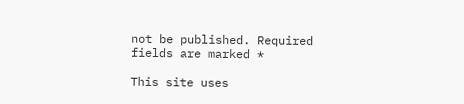not be published. Required fields are marked *

This site uses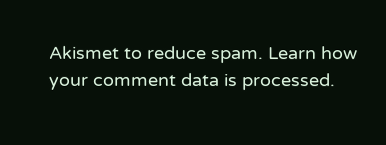Akismet to reduce spam. Learn how your comment data is processed.